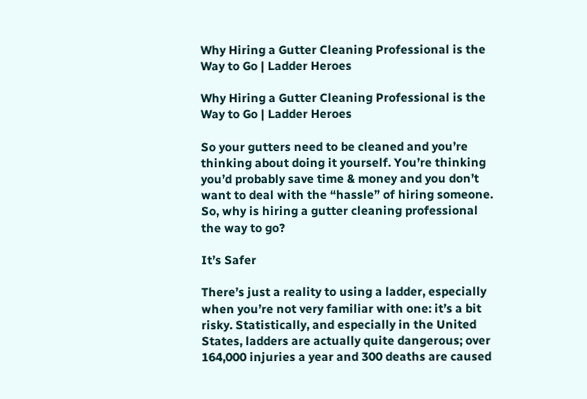Why Hiring a Gutter Cleaning Professional is the Way to Go | Ladder Heroes

Why Hiring a Gutter Cleaning Professional is the Way to Go | Ladder Heroes

So your gutters need to be cleaned and you’re thinking about doing it yourself. You’re thinking you’d probably save time & money and you don’t want to deal with the “hassle” of hiring someone. So, why is hiring a gutter cleaning professional the way to go?

It’s Safer

There’s just a reality to using a ladder, especially when you’re not very familiar with one: it’s a bit risky. Statistically, and especially in the United States, ladders are actually quite dangerous; over 164,000 injuries a year and 300 deaths are caused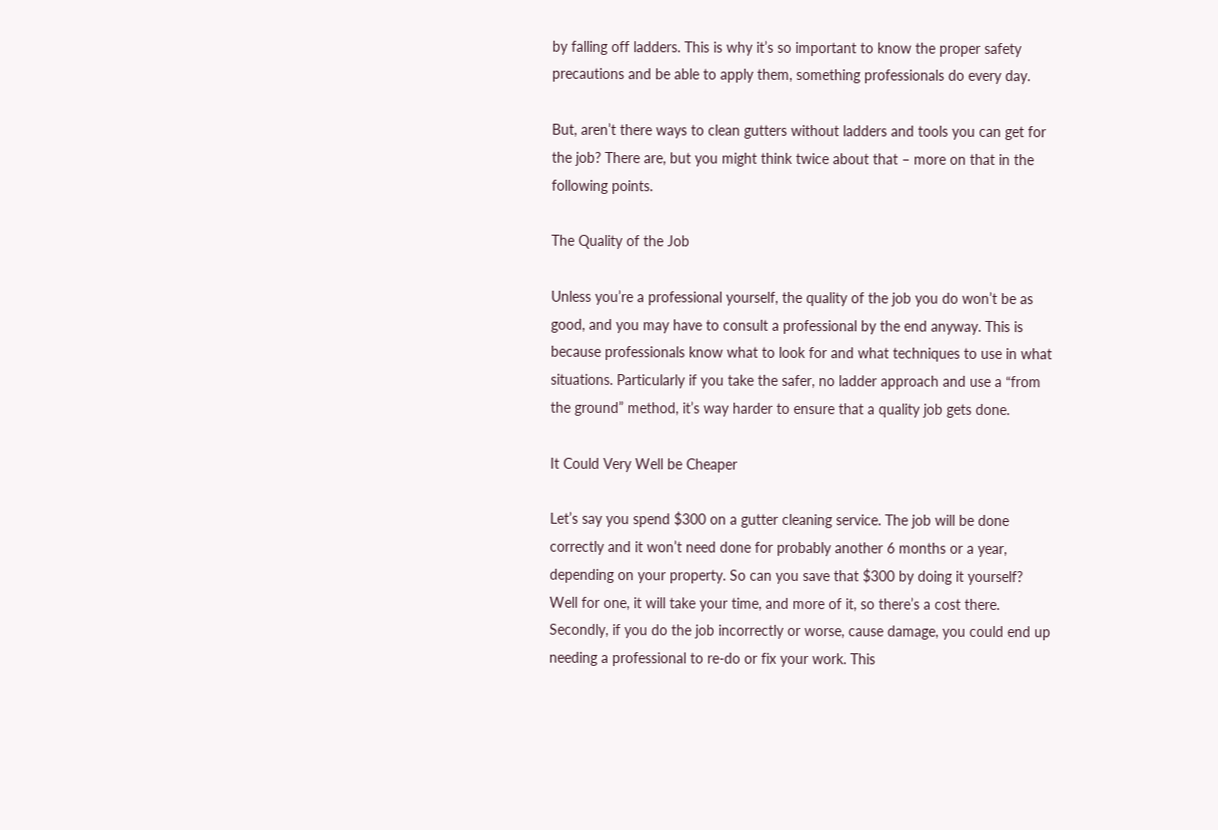by falling off ladders. This is why it’s so important to know the proper safety precautions and be able to apply them, something professionals do every day.

But, aren’t there ways to clean gutters without ladders and tools you can get for the job? There are, but you might think twice about that – more on that in the following points.

The Quality of the Job

Unless you’re a professional yourself, the quality of the job you do won’t be as good, and you may have to consult a professional by the end anyway. This is because professionals know what to look for and what techniques to use in what situations. Particularly if you take the safer, no ladder approach and use a “from the ground” method, it’s way harder to ensure that a quality job gets done.

It Could Very Well be Cheaper

Let’s say you spend $300 on a gutter cleaning service. The job will be done correctly and it won’t need done for probably another 6 months or a year, depending on your property. So can you save that $300 by doing it yourself? Well for one, it will take your time, and more of it, so there’s a cost there. Secondly, if you do the job incorrectly or worse, cause damage, you could end up needing a professional to re-do or fix your work. This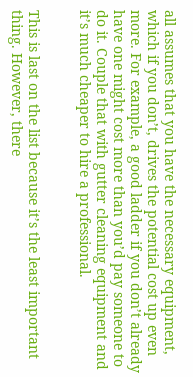all assumes that you have the necessary equipment, which if you don’t, drives the potential cost up even more. For example, a good ladder if you don’t already have one might cost more than you’d pay someone to do it. Couple that with gutter cleaning equipment and it’s much cheaper to hire a professional.


This is last on the list because it’s the least important thing. However, there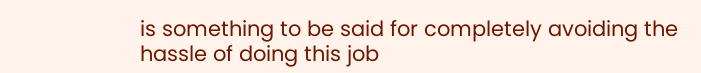is something to be said for completely avoiding the hassle of doing this job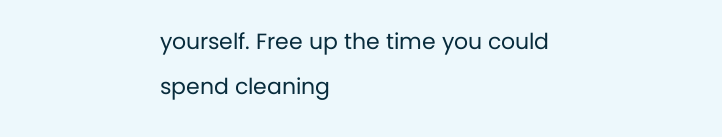yourself. Free up the time you could spend cleaning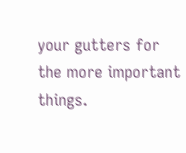your gutters for the more important things.